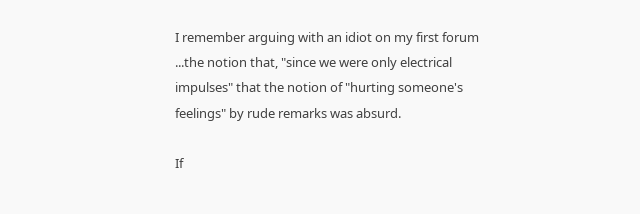I remember arguing with an idiot on my first forum
...the notion that, "since we were only electrical
impulses" that the notion of "hurting someone's
feelings" by rude remarks was absurd.

If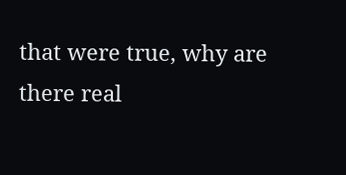that were true, why are there real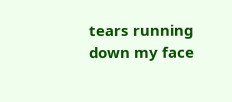tears running
down my face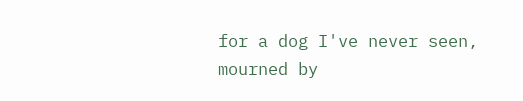for a dog I've never seen, mourned by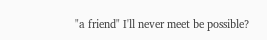"a friend" I'll never meet be possible?